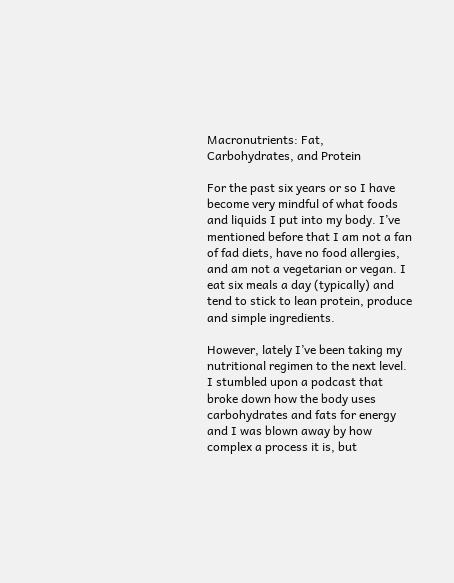Macronutrients: Fat, Carbohydrates, and Protein

For the past six years or so I have become very mindful of what foods and liquids I put into my body. I’ve mentioned before that I am not a fan of fad diets, have no food allergies, and am not a vegetarian or vegan. I eat six meals a day (typically) and tend to stick to lean protein, produce and simple ingredients.

However, lately I’ve been taking my nutritional regimen to the next level. I stumbled upon a podcast that broke down how the body uses carbohydrates and fats for energy and I was blown away by how complex a process it is, but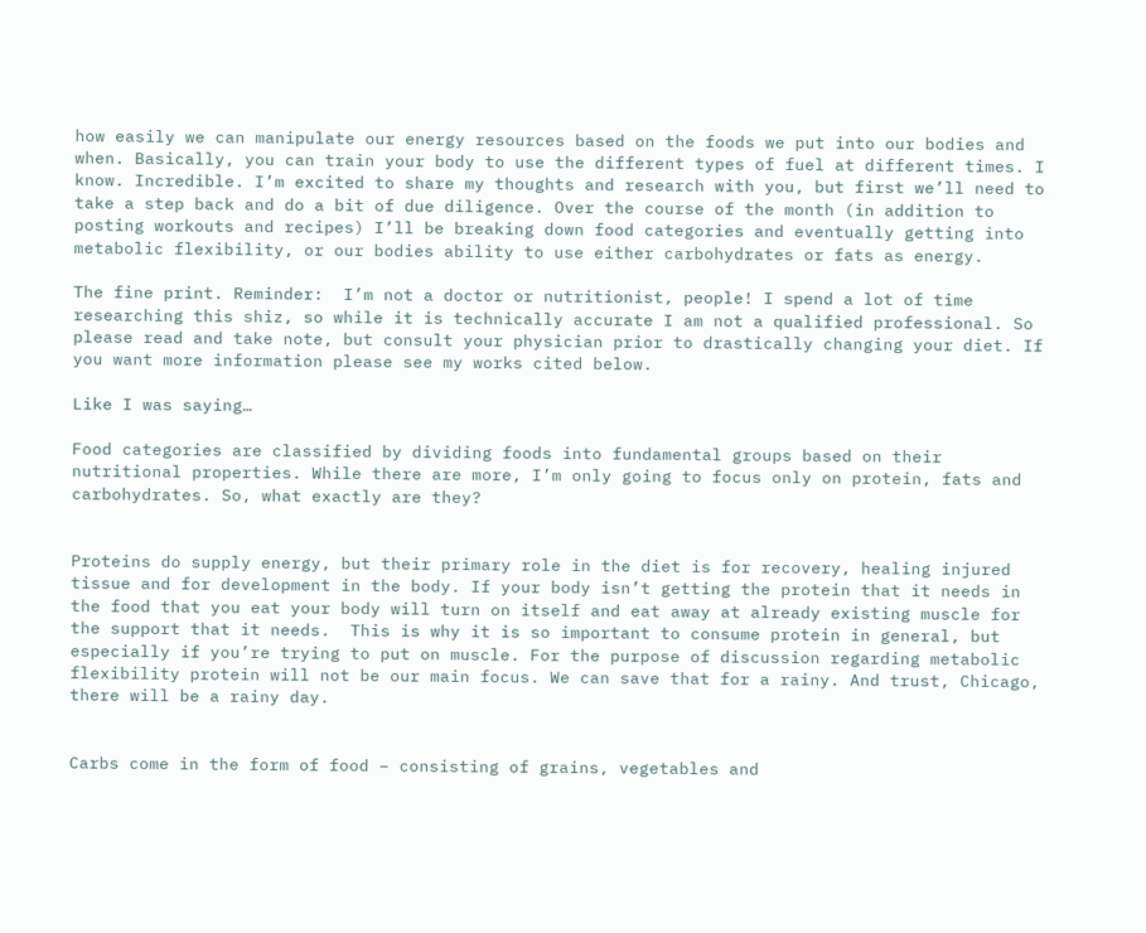how easily we can manipulate our energy resources based on the foods we put into our bodies and when. Basically, you can train your body to use the different types of fuel at different times. I know. Incredible. I’m excited to share my thoughts and research with you, but first we’ll need to take a step back and do a bit of due diligence. Over the course of the month (in addition to posting workouts and recipes) I’ll be breaking down food categories and eventually getting into metabolic flexibility, or our bodies ability to use either carbohydrates or fats as energy.

The fine print. Reminder:  I’m not a doctor or nutritionist, people! I spend a lot of time researching this shiz, so while it is technically accurate I am not a qualified professional. So please read and take note, but consult your physician prior to drastically changing your diet. If you want more information please see my works cited below.

Like I was saying…

Food categories are classified by dividing foods into fundamental groups based on their nutritional properties. While there are more, I’m only going to focus only on protein, fats and carbohydrates. So, what exactly are they?


Proteins do supply energy, but their primary role in the diet is for recovery, healing injured tissue and for development in the body. If your body isn’t getting the protein that it needs in the food that you eat your body will turn on itself and eat away at already existing muscle for the support that it needs.  This is why it is so important to consume protein in general, but especially if you’re trying to put on muscle. For the purpose of discussion regarding metabolic flexibility protein will not be our main focus. We can save that for a rainy. And trust, Chicago, there will be a rainy day.


Carbs come in the form of food – consisting of grains, vegetables and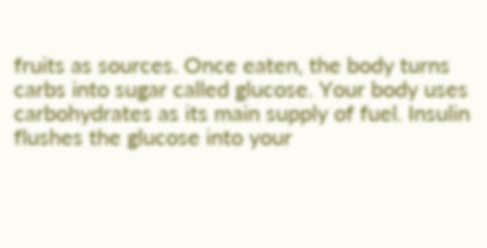fruits as sources. Once eaten, the body turns carbs into sugar called glucose. Your body uses carbohydrates as its main supply of fuel. Insulin flushes the glucose into your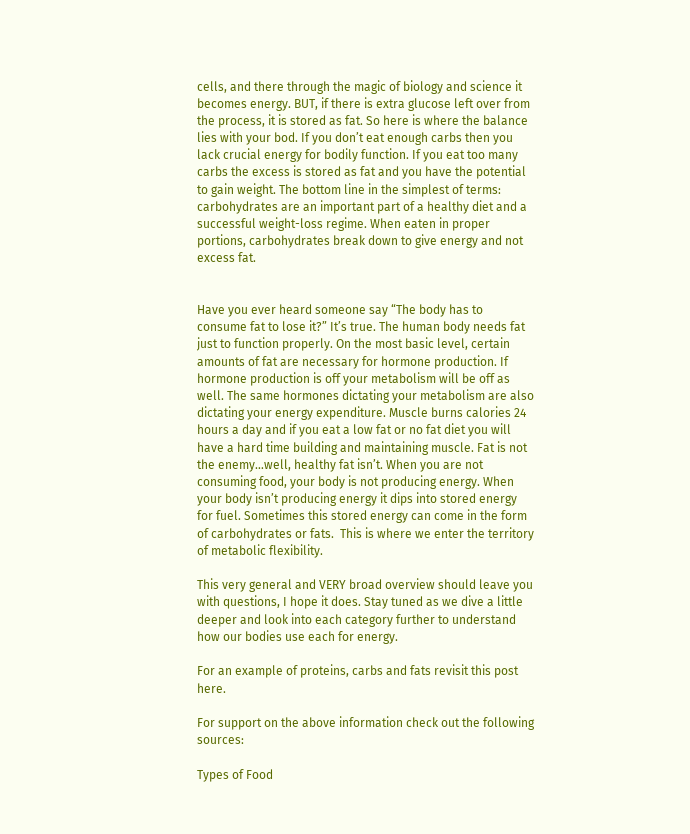cells, and there through the magic of biology and science it becomes energy. BUT, if there is extra glucose left over from the process, it is stored as fat. So here is where the balance lies with your bod. If you don’t eat enough carbs then you lack crucial energy for bodily function. If you eat too many carbs the excess is stored as fat and you have the potential to gain weight. The bottom line in the simplest of terms: carbohydrates are an important part of a healthy diet and a successful weight-loss regime. When eaten in proper portions, carbohydrates break down to give energy and not excess fat.


Have you ever heard someone say “The body has to consume fat to lose it?” It’s true. The human body needs fat just to function properly. On the most basic level, certain amounts of fat are necessary for hormone production. If hormone production is off your metabolism will be off as well. The same hormones dictating your metabolism are also dictating your energy expenditure. Muscle burns calories 24 hours a day and if you eat a low fat or no fat diet you will have a hard time building and maintaining muscle. Fat is not the enemy…well, healthy fat isn’t. When you are not consuming food, your body is not producing energy. When your body isn’t producing energy it dips into stored energy for fuel. Sometimes this stored energy can come in the form of carbohydrates or fats.  This is where we enter the territory of metabolic flexibility.

This very general and VERY broad overview should leave you with questions, I hope it does. Stay tuned as we dive a little deeper and look into each category further to understand how our bodies use each for energy.

For an example of proteins, carbs and fats revisit this post here.

For support on the above information check out the following sources:

Types of Food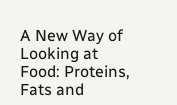A New Way of Looking at Food: Proteins, Fats and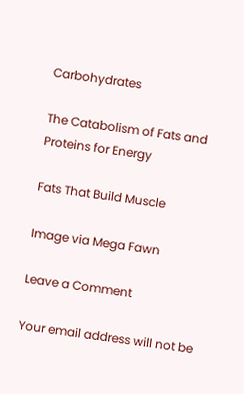Carbohydrates

The Catabolism of Fats and Proteins for Energy

Fats That Build Muscle

Image via Mega Fawn

Leave a Comment

Your email address will not be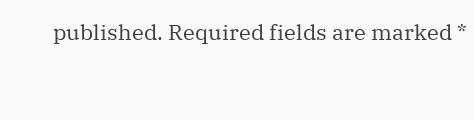published. Required fields are marked *